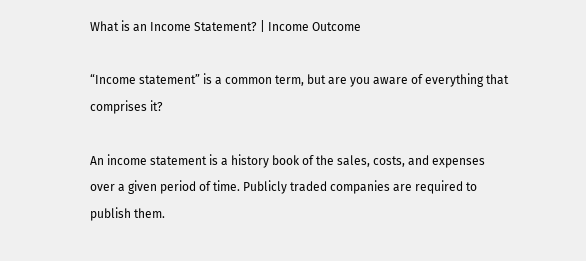What is an Income Statement? | Income Outcome

“Income statement” is a common term, but are you aware of everything that comprises it?

An income statement is a history book of the sales, costs, and expenses over a given period of time. Publicly traded companies are required to publish them.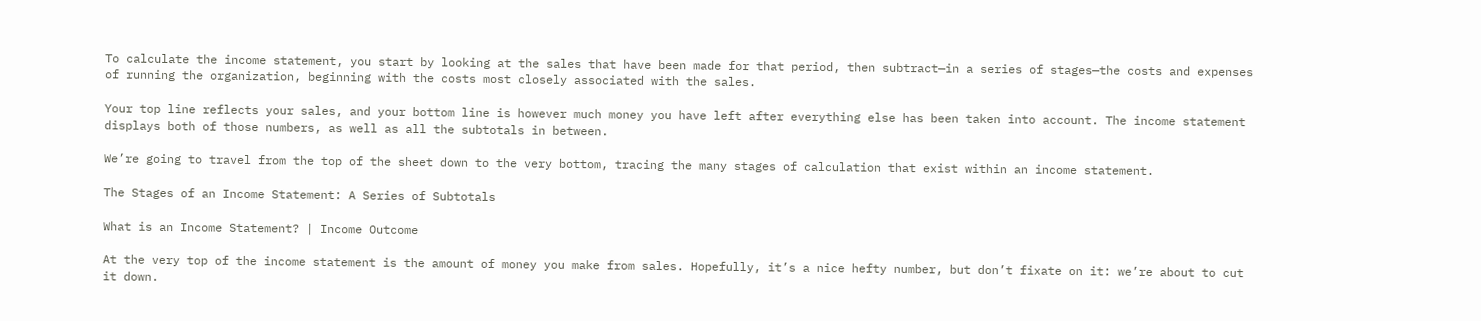To calculate the income statement, you start by looking at the sales that have been made for that period, then subtract—in a series of stages—the costs and expenses of running the organization, beginning with the costs most closely associated with the sales.

Your top line reflects your sales, and your bottom line is however much money you have left after everything else has been taken into account. The income statement displays both of those numbers, as well as all the subtotals in between.

We’re going to travel from the top of the sheet down to the very bottom, tracing the many stages of calculation that exist within an income statement.

The Stages of an Income Statement: A Series of Subtotals

What is an Income Statement? | Income Outcome

At the very top of the income statement is the amount of money you make from sales. Hopefully, it’s a nice hefty number, but don’t fixate on it: we’re about to cut it down.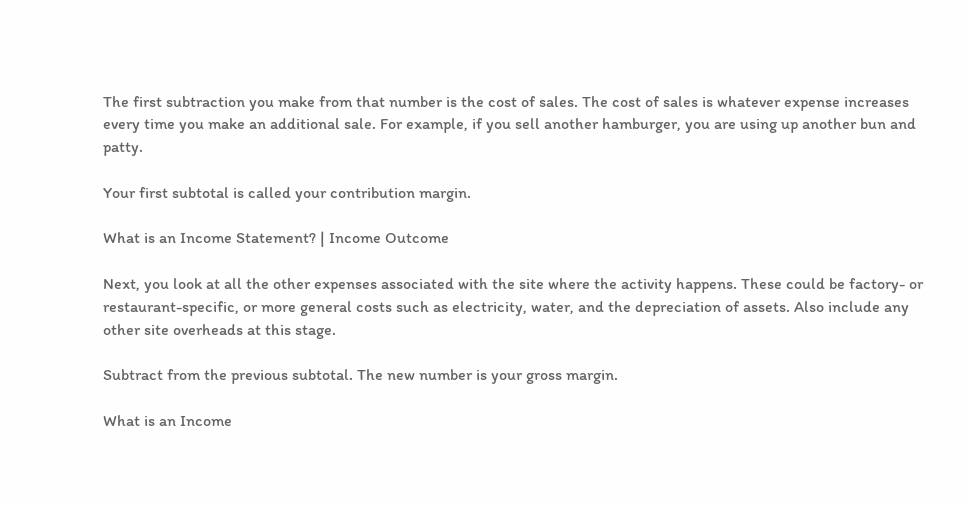The first subtraction you make from that number is the cost of sales. The cost of sales is whatever expense increases every time you make an additional sale. For example, if you sell another hamburger, you are using up another bun and patty.

Your first subtotal is called your contribution margin.

What is an Income Statement? | Income Outcome

Next, you look at all the other expenses associated with the site where the activity happens. These could be factory- or restaurant-specific, or more general costs such as electricity, water, and the depreciation of assets. Also include any other site overheads at this stage.

Subtract from the previous subtotal. The new number is your gross margin.

What is an Income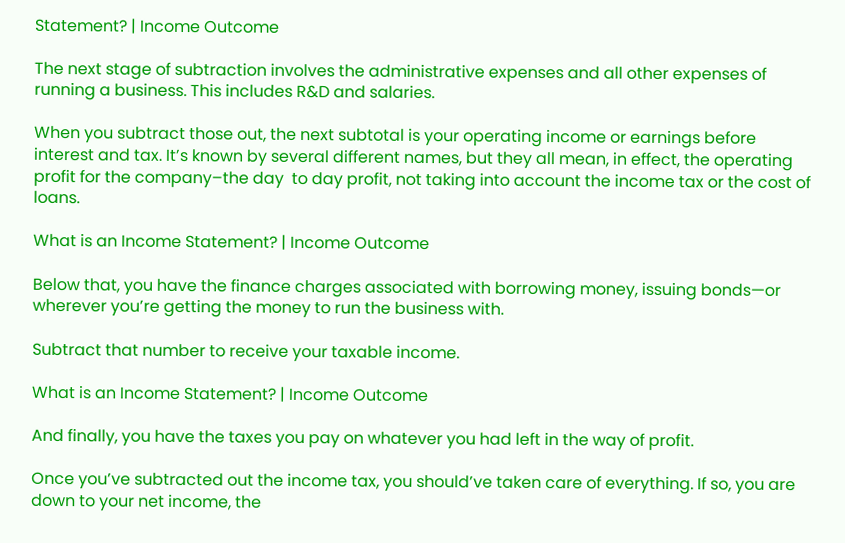Statement? | Income Outcome

The next stage of subtraction involves the administrative expenses and all other expenses of running a business. This includes R&D and salaries.

When you subtract those out, the next subtotal is your operating income or earnings before interest and tax. It’s known by several different names, but they all mean, in effect, the operating profit for the company–the day  to day profit, not taking into account the income tax or the cost of loans.

What is an Income Statement? | Income Outcome

Below that, you have the finance charges associated with borrowing money, issuing bonds—or wherever you’re getting the money to run the business with.

Subtract that number to receive your taxable income.

What is an Income Statement? | Income Outcome

And finally, you have the taxes you pay on whatever you had left in the way of profit.

Once you’ve subtracted out the income tax, you should’ve taken care of everything. If so, you are down to your net income, the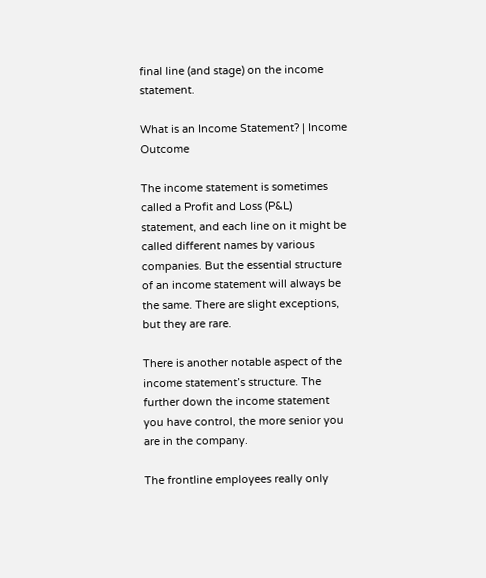final line (and stage) on the income statement.

What is an Income Statement? | Income Outcome

The income statement is sometimes called a Profit and Loss (P&L) statement, and each line on it might be called different names by various companies. But the essential structure of an income statement will always be the same. There are slight exceptions, but they are rare.

There is another notable aspect of the income statement’s structure. The further down the income statement you have control, the more senior you are in the company.

The frontline employees really only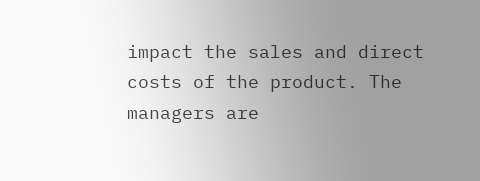impact the sales and direct costs of the product. The managers are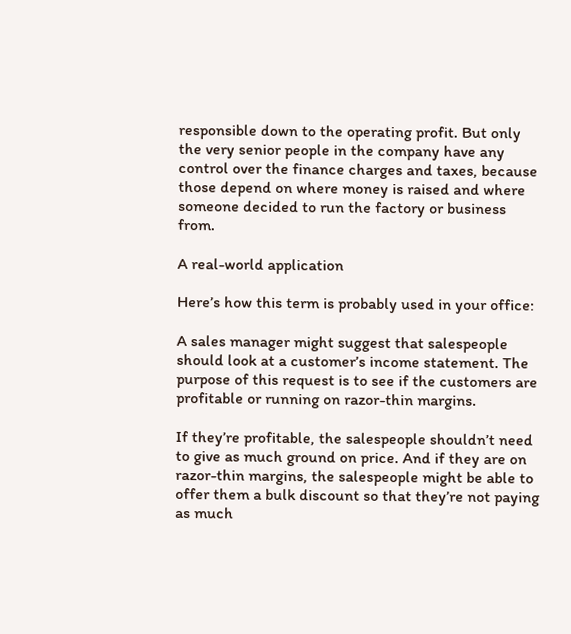responsible down to the operating profit. But only the very senior people in the company have any control over the finance charges and taxes, because those depend on where money is raised and where someone decided to run the factory or business from.

A real-world application

Here’s how this term is probably used in your office:

A sales manager might suggest that salespeople should look at a customer’s income statement. The purpose of this request is to see if the customers are profitable or running on razor-thin margins.

If they’re profitable, the salespeople shouldn’t need to give as much ground on price. And if they are on razor-thin margins, the salespeople might be able to offer them a bulk discount so that they’re not paying as much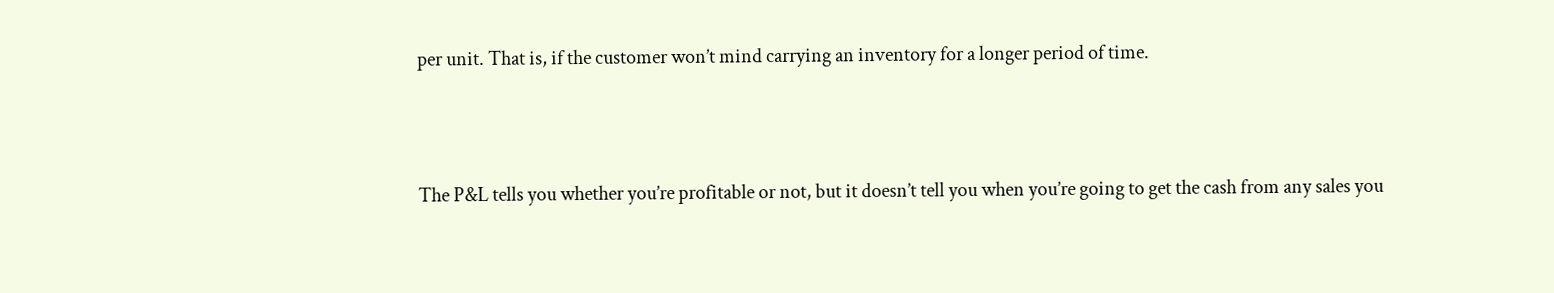per unit. That is, if the customer won’t mind carrying an inventory for a longer period of time.



The P&L tells you whether you’re profitable or not, but it doesn’t tell you when you’re going to get the cash from any sales you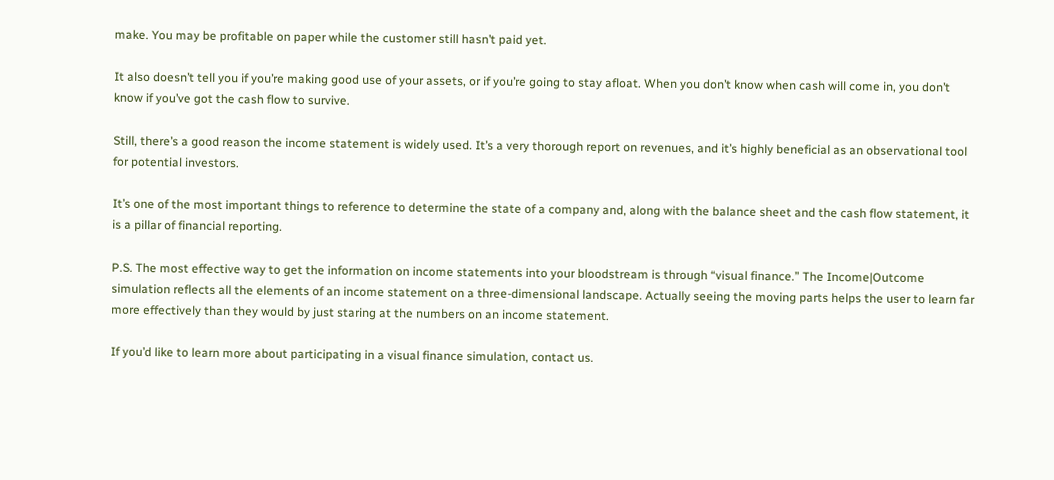make. You may be profitable on paper while the customer still hasn’t paid yet.

It also doesn’t tell you if you’re making good use of your assets, or if you’re going to stay afloat. When you don’t know when cash will come in, you don’t know if you’ve got the cash flow to survive.

Still, there’s a good reason the income statement is widely used. It’s a very thorough report on revenues, and it’s highly beneficial as an observational tool for potential investors.

It’s one of the most important things to reference to determine the state of a company and, along with the balance sheet and the cash flow statement, it is a pillar of financial reporting.

P.S. The most effective way to get the information on income statements into your bloodstream is through “visual finance.” The Income|Outcome simulation reflects all the elements of an income statement on a three-dimensional landscape. Actually seeing the moving parts helps the user to learn far more effectively than they would by just staring at the numbers on an income statement.

If you’d like to learn more about participating in a visual finance simulation, contact us.